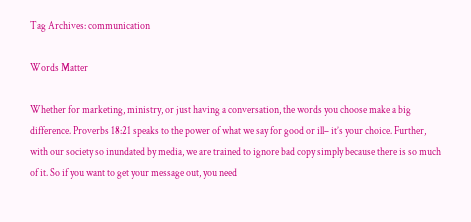Tag Archives: communication

Words Matter

Whether for marketing, ministry, or just having a conversation, the words you choose make a big difference. Proverbs 18:21 speaks to the power of what we say for good or ill– it’s your choice. Further, with our society so inundated by media, we are trained to ignore bad copy simply because there is so much of it. So if you want to get your message out, you need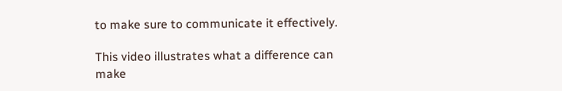to make sure to communicate it effectively.

This video illustrates what a difference can make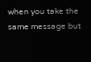when you take the same message but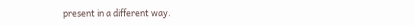present in a different way.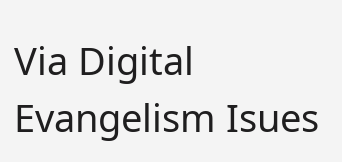Via Digital Evangelism Isues